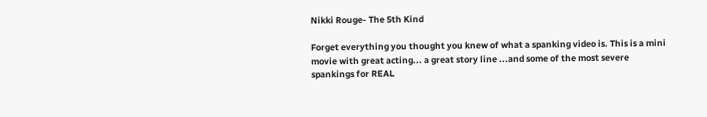Nikki Rouge- The 5th Kind

Forget everything you thought you knew of what a spanking video is. This is a mini movie with great acting... a great story line ...and some of the most severe spankings for REAL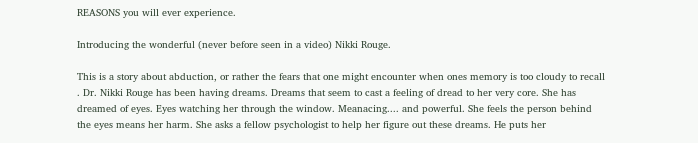REASONS you will ever experience.

Introducing the wonderful (never before seen in a video) Nikki Rouge.

This is a story about abduction, or rather the fears that one might encounter when ones memory is too cloudy to recall . Dr. Nikki Rouge has been having dreams. Dreams that seem to cast a feeling of dread to her very core. She has dreamed of eyes. Eyes watching her through the window. Meanacing.... and powerful. She feels the person behind the eyes means her harm. She asks a fellow psychologist to help her figure out these dreams. He puts her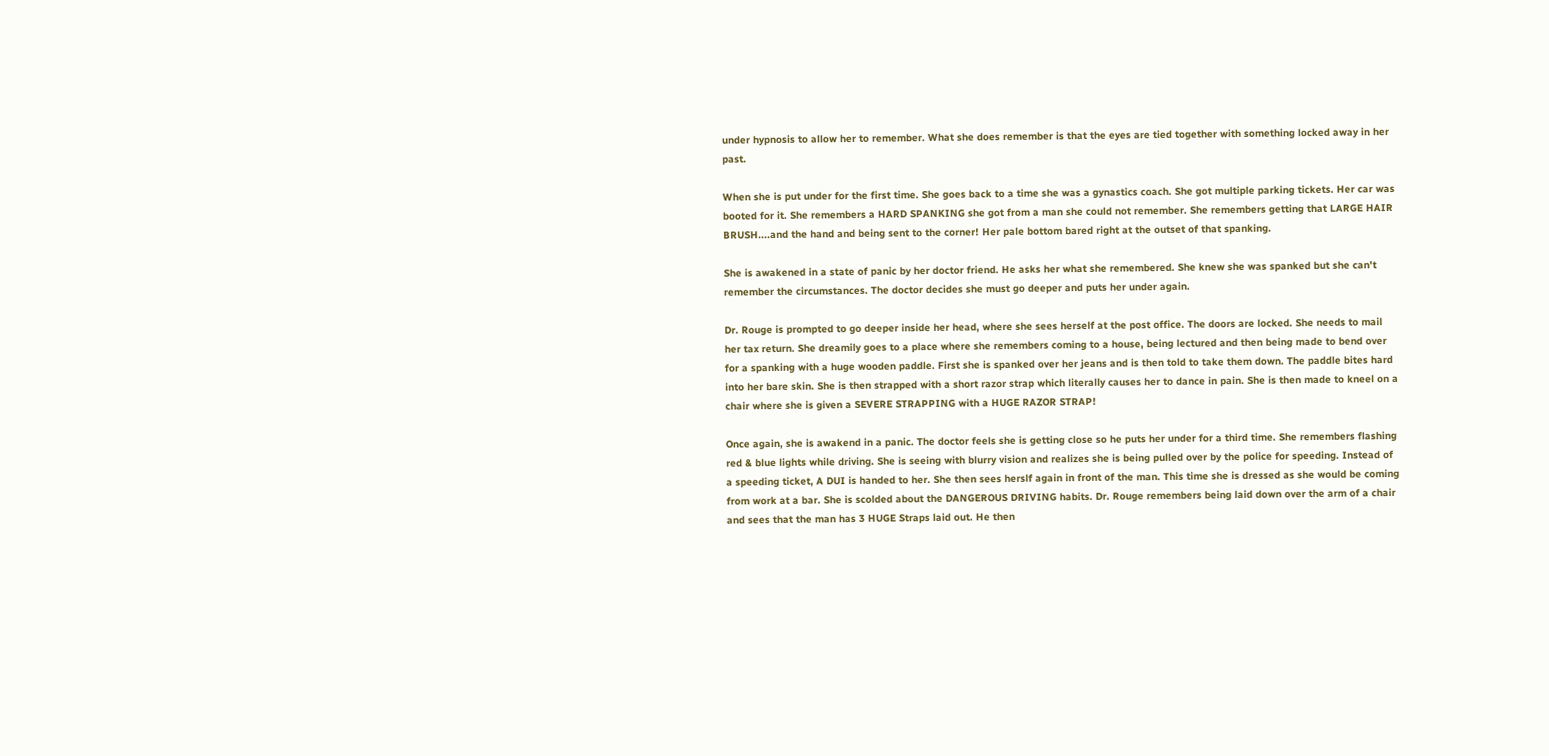under hypnosis to allow her to remember. What she does remember is that the eyes are tied together with something locked away in her past.

When she is put under for the first time. She goes back to a time she was a gynastics coach. She got multiple parking tickets. Her car was booted for it. She remembers a HARD SPANKING she got from a man she could not remember. She remembers getting that LARGE HAIR BRUSH....and the hand and being sent to the corner! Her pale bottom bared right at the outset of that spanking.

She is awakened in a state of panic by her doctor friend. He asks her what she remembered. She knew she was spanked but she can't remember the circumstances. The doctor decides she must go deeper and puts her under again.

Dr. Rouge is prompted to go deeper inside her head, where she sees herself at the post office. The doors are locked. She needs to mail her tax return. She dreamily goes to a place where she remembers coming to a house, being lectured and then being made to bend over for a spanking with a huge wooden paddle. First she is spanked over her jeans and is then told to take them down. The paddle bites hard into her bare skin. She is then strapped with a short razor strap which literally causes her to dance in pain. She is then made to kneel on a chair where she is given a SEVERE STRAPPING with a HUGE RAZOR STRAP!

Once again, she is awakend in a panic. The doctor feels she is getting close so he puts her under for a third time. She remembers flashing red & blue lights while driving. She is seeing with blurry vision and realizes she is being pulled over by the police for speeding. Instead of a speeding ticket, A DUI is handed to her. She then sees herslf again in front of the man. This time she is dressed as she would be coming from work at a bar. She is scolded about the DANGEROUS DRIVING habits. Dr. Rouge remembers being laid down over the arm of a chair and sees that the man has 3 HUGE Straps laid out. He then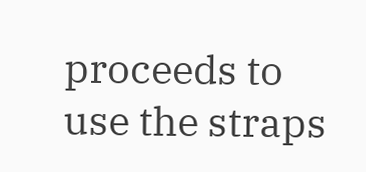proceeds to use the straps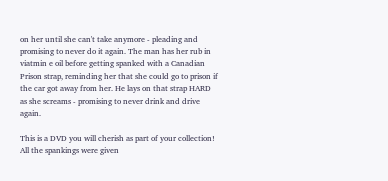on her until she can't take anymore - pleading and promising to never do it again. The man has her rub in viatmin e oil before getting spanked with a Canadian Prison strap, reminding her that she could go to prison if the car got away from her. He lays on that strap HARD as she screams - promising to never drink and drive again.

This is a DVD you will cherish as part of your collection! All the spankings were given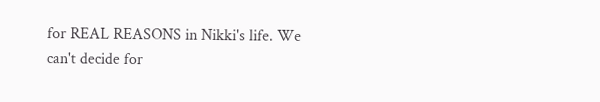for REAL REASONS in Nikki's life. We can't decide for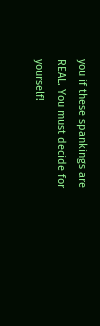you if these spankings are REAL. You must decide for yourself!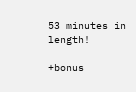53 minutes in length!

+bonus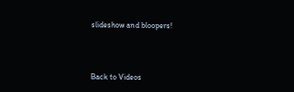slideshow and bloopers!



Back to Videos